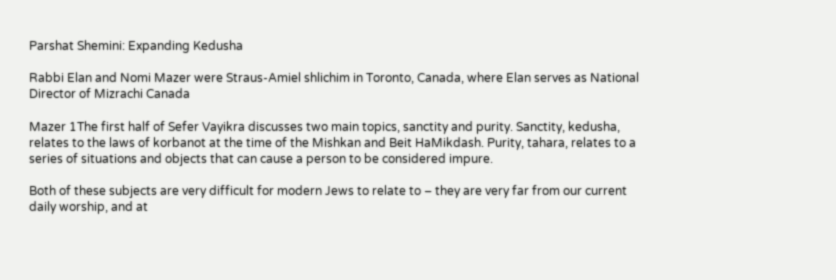Parshat Shemini: Expanding Kedusha

Rabbi Elan and Nomi Mazer were Straus-Amiel shlichim in Toronto, Canada, where Elan serves as National Director of Mizrachi Canada

Mazer 1The first half of Sefer Vayikra discusses two main topics, sanctity and purity. Sanctity, kedusha, relates to the laws of korbanot at the time of the Mishkan and Beit HaMikdash. Purity, tahara, relates to a series of situations and objects that can cause a person to be considered impure.

Both of these subjects are very difficult for modern Jews to relate to – they are very far from our current daily worship, and at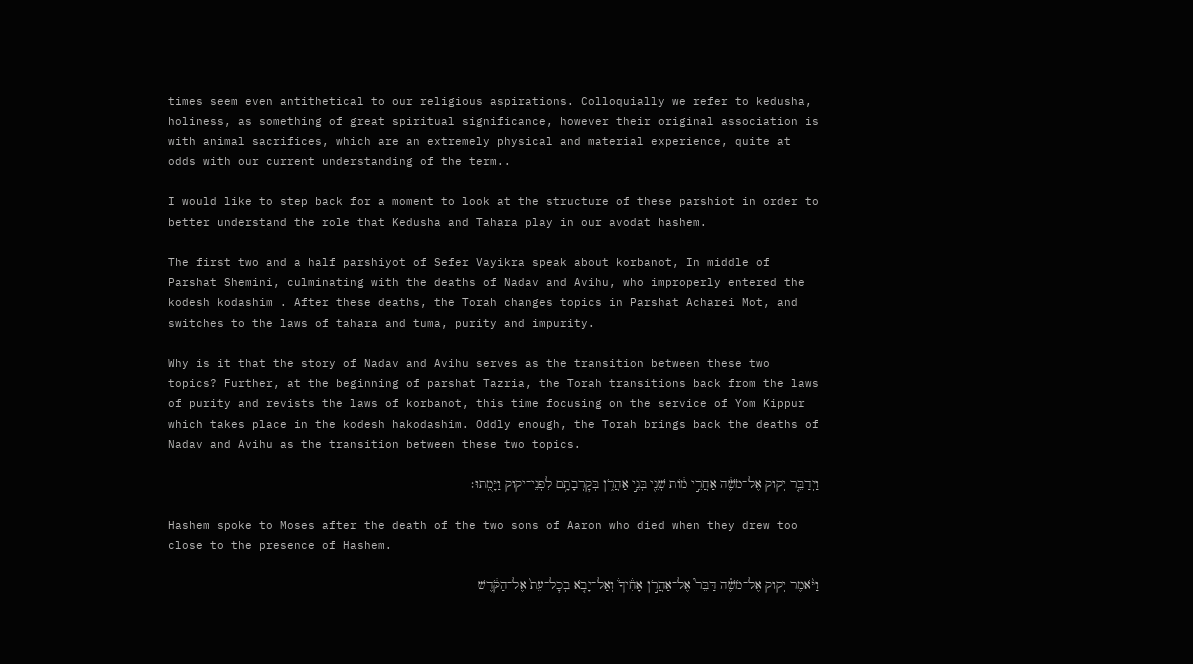times seem even antithetical to our religious aspirations. Colloquially we refer to kedusha, holiness, as something of great spiritual significance, however their original association is with animal sacrifices, which are an extremely physical and material experience, quite at odds with our current understanding of the term..

I would like to step back for a moment to look at the structure of these parshiot in order to better understand the role that Kedusha and Tahara play in our avodat hashem.

The first two and a half parshiyot of Sefer Vayikra speak about korbanot, In middle of Parshat Shemini, culminating with the deaths of Nadav and Avihu, who improperly entered the kodesh kodashim . After these deaths, the Torah changes topics in Parshat Acharei Mot, and switches to the laws of tahara and tuma, purity and impurity.

Why is it that the story of Nadav and Avihu serves as the transition between these two topics? Further, at the beginning of parshat Tazria, the Torah transitions back from the laws of purity and revists the laws of korbanot, this time focusing on the service of Yom Kippur which takes place in the kodesh hakodashim. Oddly enough, the Torah brings back the deaths of Nadav and Avihu as the transition between these two topics.

וַיְדַבֵּ֤ר יְקוק אֶל־מֹשֶׁ֔ה אַחֲרֵ֣י מ֔וֹת שְׁנֵ֖י בְּנֵ֣י אַהֲרֹ֑ן בְּקׇרְבָתָ֥ם לִפְנֵי־יקוק וַיָּמֻֽתוּ׃

Hashem spoke to Moses after the death of the two sons of Aaron who died when they drew too close to the presence of Hashem.

וַיֹּ֨אמֶר יְקוק אֶל־מֹשֶׁ֗ה דַּבֵּר֮ אֶל־אַהֲרֹ֣ן אָחִ֒יךָ֒ וְאַל־יָבֹ֤א בְכׇל־עֵת֙ אֶל־הַקֹּ֔דֶשׁ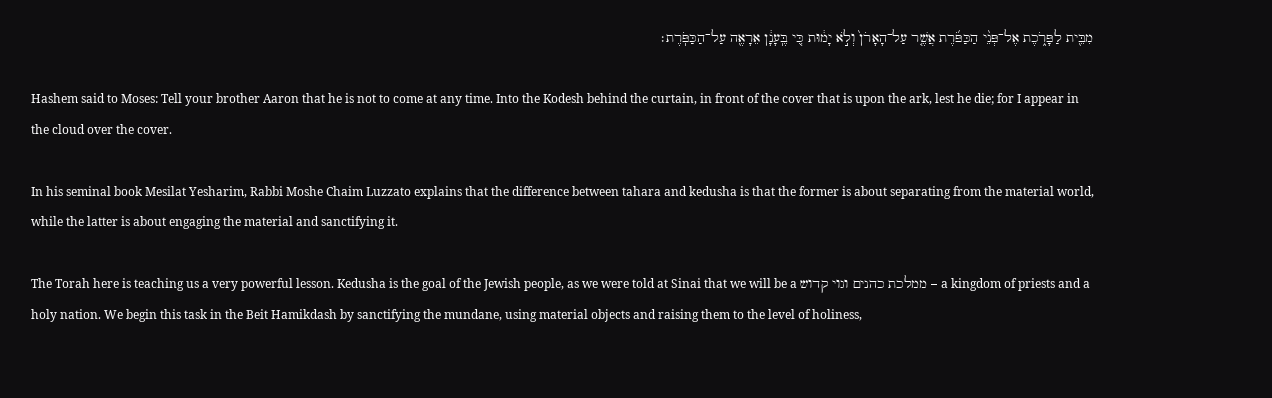מִבֵּ֖ית לַפָּרֹ֑כֶת אֶל־פְּנֵ֨י הַכַּפֹּ֜רֶת אֲשֶׁ֤ר עַל־הָאָרֹן֙ וְלֹ֣א יָמ֔וּת כִּ֚י בֶּֽעָנָ֔ן אֵרָאֶ֖ה עַל־הַכַּפֹּֽרֶת׃

Hashem said to Moses: Tell your brother Aaron that he is not to come at any time. Into the Kodesh behind the curtain, in front of the cover that is upon the ark, lest he die; for I appear in the cloud over the cover.

In his seminal book Mesilat Yesharim, Rabbi Moshe Chaim Luzzato explains that the difference between tahara and kedusha is that the former is about separating from the material world, while the latter is about engaging the material and sanctifying it.

The Torah here is teaching us a very powerful lesson. Kedusha is the goal of the Jewish people, as we were told at Sinai that we will be a ממלכת כהנים וגוי קדוש – a kingdom of priests and a holy nation. We begin this task in the Beit Hamikdash by sanctifying the mundane, using material objects and raising them to the level of holiness,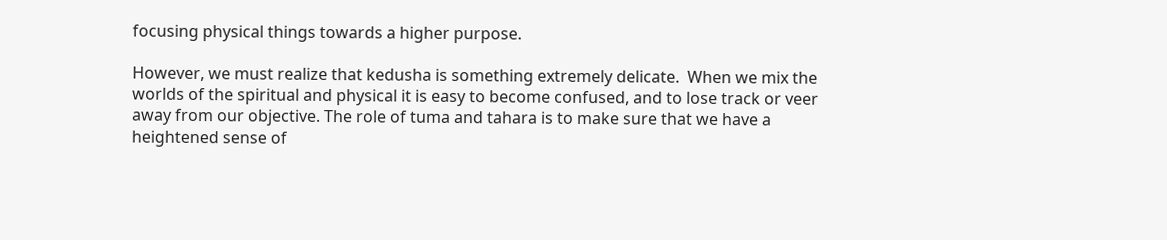focusing physical things towards a higher purpose.

However, we must realize that kedusha is something extremely delicate.  When we mix the worlds of the spiritual and physical it is easy to become confused, and to lose track or veer away from our objective. The role of tuma and tahara is to make sure that we have a heightened sense of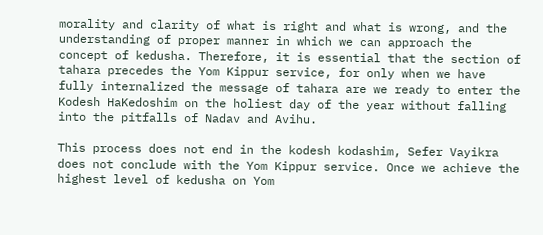morality and clarity of what is right and what is wrong, and the understanding of proper manner in which we can approach the concept of kedusha. Therefore, it is essential that the section of tahara precedes the Yom Kippur service, for only when we have fully internalized the message of tahara are we ready to enter the Kodesh HaKedoshim on the holiest day of the year without falling into the pitfalls of Nadav and Avihu.

This process does not end in the kodesh kodashim, Sefer Vayikra does not conclude with the Yom Kippur service. Once we achieve the highest level of kedusha on Yom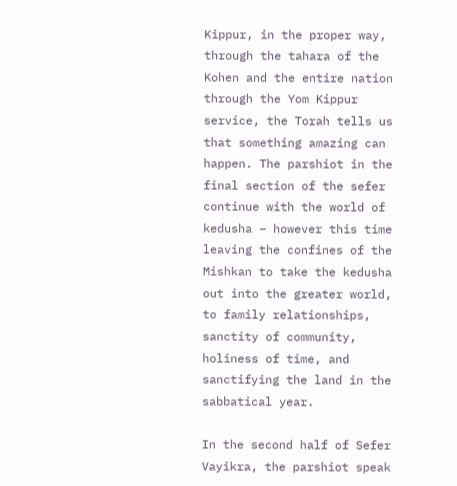Kippur, in the proper way, through the tahara of the Kohen and the entire nation through the Yom Kippur service, the Torah tells us that something amazing can happen. The parshiot in the final section of the sefer continue with the world of kedusha – however this time leaving the confines of the Mishkan to take the kedusha out into the greater world, to family relationships, sanctity of community, holiness of time, and sanctifying the land in the sabbatical year.

In the second half of Sefer Vayikra, the parshiot speak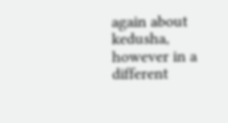again about kedusha, however in a different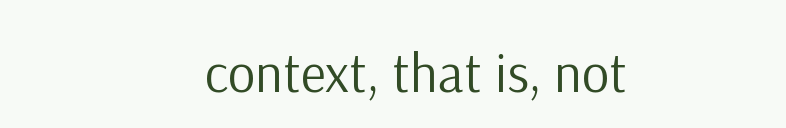context, that is, not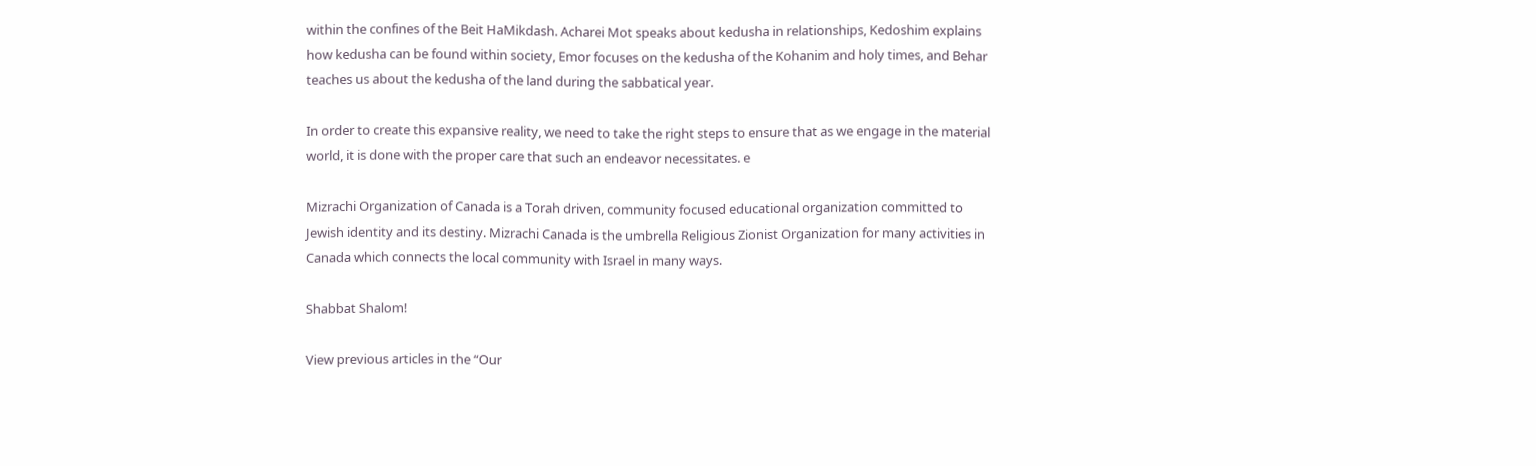within the confines of the Beit HaMikdash. Acharei Mot speaks about kedusha in relationships, Kedoshim explains how kedusha can be found within society, Emor focuses on the kedusha of the Kohanim and holy times, and Behar teaches us about the kedusha of the land during the sabbatical year.

In order to create this expansive reality, we need to take the right steps to ensure that as we engage in the material world, it is done with the proper care that such an endeavor necessitates. e

Mizrachi Organization of Canada is a Torah driven, community focused educational organization committed to Jewish identity and its destiny. Mizrachi Canada is the umbrella Religious Zionist Organization for many activities in Canada which connects the local community with Israel in many ways.

Shabbat Shalom!

View previous articles in the “Our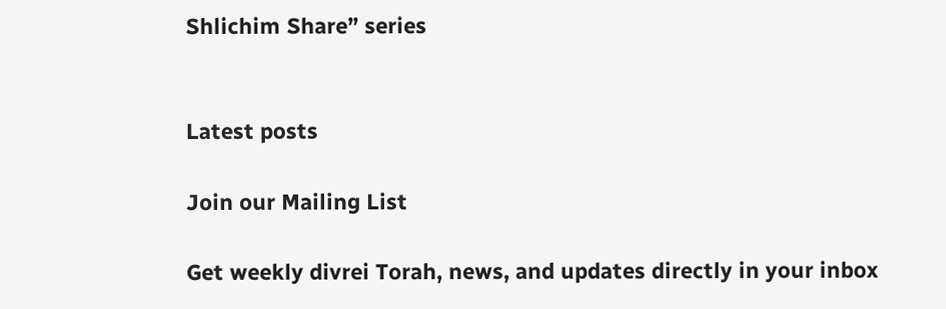Shlichim Share” series


Latest posts

Join our Mailing List

Get weekly divrei Torah, news, and updates directly in your inbox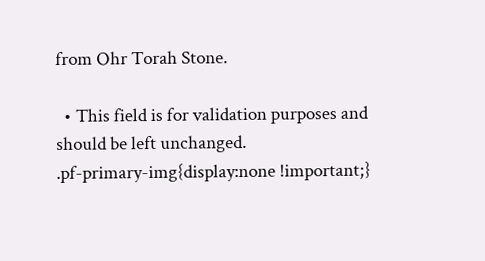from Ohr Torah Stone.

  • This field is for validation purposes and should be left unchanged.
.pf-primary-img{display:none !important;}